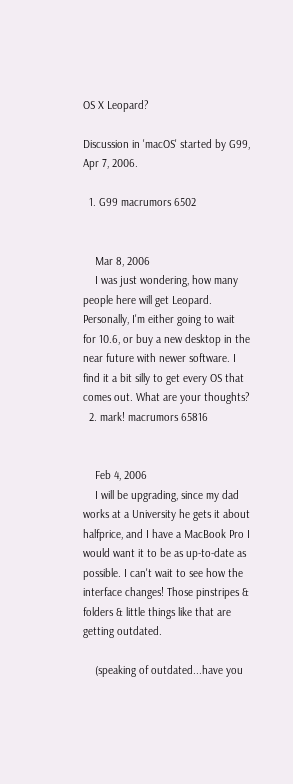OS X Leopard?

Discussion in 'macOS' started by G99, Apr 7, 2006.

  1. G99 macrumors 6502


    Mar 8, 2006
    I was just wondering, how many people here will get Leopard. Personally, I'm either going to wait for 10.6, or buy a new desktop in the near future with newer software. I find it a bit silly to get every OS that comes out. What are your thoughts?
  2. mark! macrumors 65816


    Feb 4, 2006
    I will be upgrading, since my dad works at a University he gets it about halfprice, and I have a MacBook Pro I would want it to be as up-to-date as possible. I can't wait to see how the interface changes! Those pinstripes & folders & little things like that are getting outdated.

    (speaking of outdated...have you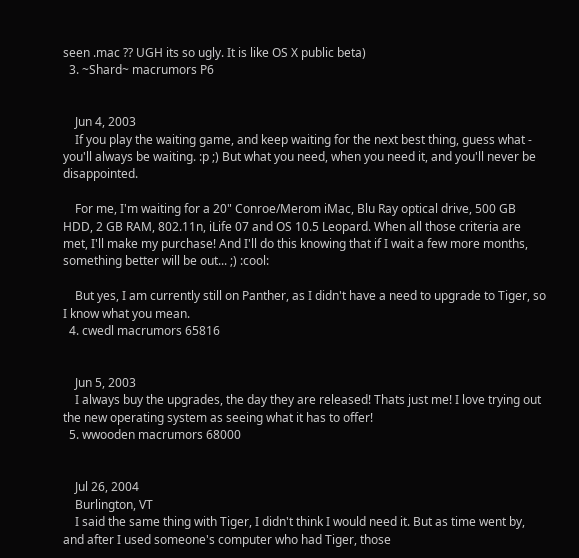seen .mac ?? UGH its so ugly. It is like OS X public beta)
  3. ~Shard~ macrumors P6


    Jun 4, 2003
    If you play the waiting game, and keep waiting for the next best thing, guess what - you'll always be waiting. :p ;) But what you need, when you need it, and you'll never be disappointed.

    For me, I'm waiting for a 20" Conroe/Merom iMac, Blu Ray optical drive, 500 GB HDD, 2 GB RAM, 802.11n, iLife 07 and OS 10.5 Leopard. When all those criteria are met, I'll make my purchase! And I'll do this knowing that if I wait a few more months, something better will be out... ;) :cool:

    But yes, I am currently still on Panther, as I didn't have a need to upgrade to Tiger, so I know what you mean.
  4. cwedl macrumors 65816


    Jun 5, 2003
    I always buy the upgrades, the day they are released! Thats just me! I love trying out the new operating system as seeing what it has to offer!
  5. wwooden macrumors 68000


    Jul 26, 2004
    Burlington, VT
    I said the same thing with Tiger, I didn't think I would need it. But as time went by, and after I used someone's computer who had Tiger, those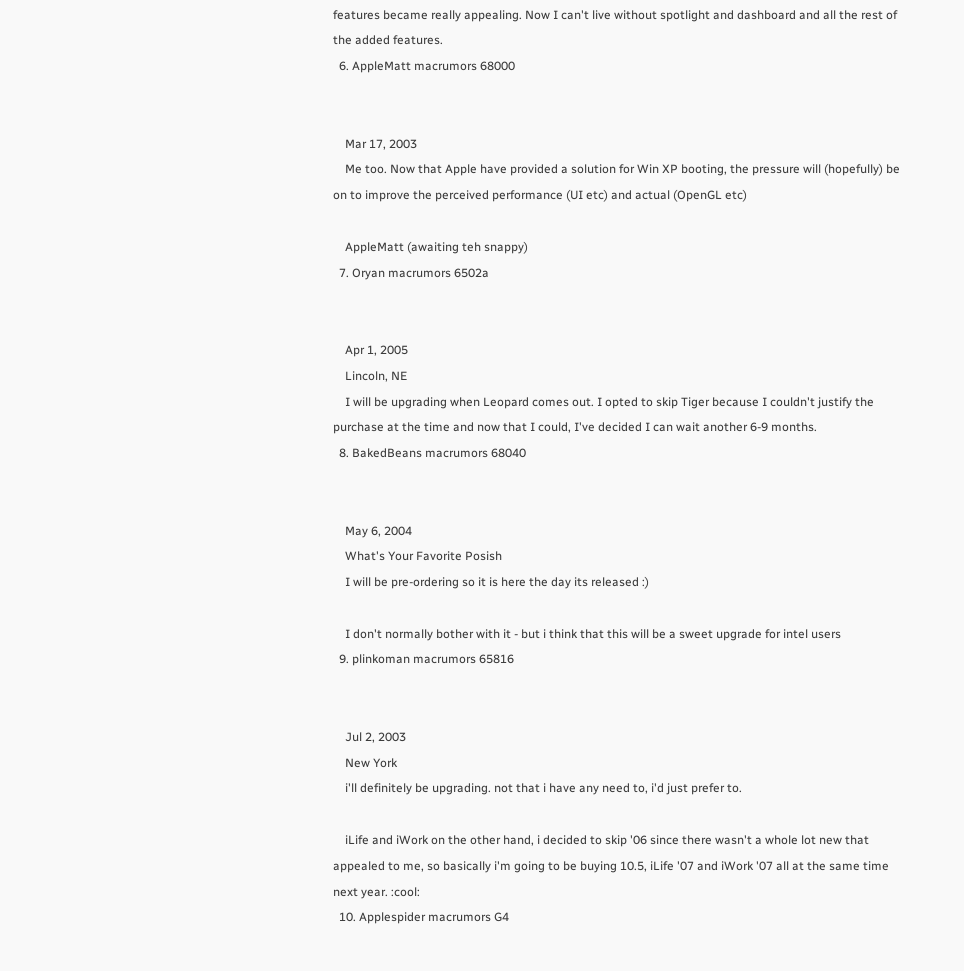features became really appealing. Now I can't live without spotlight and dashboard and all the rest of the added features.
  6. AppleMatt macrumors 68000


    Mar 17, 2003
    Me too. Now that Apple have provided a solution for Win XP booting, the pressure will (hopefully) be on to improve the perceived performance (UI etc) and actual (OpenGL etc)

    AppleMatt (awaiting teh snappy)
  7. Oryan macrumors 6502a


    Apr 1, 2005
    Lincoln, NE
    I will be upgrading when Leopard comes out. I opted to skip Tiger because I couldn't justify the purchase at the time and now that I could, I've decided I can wait another 6-9 months.
  8. BakedBeans macrumors 68040


    May 6, 2004
    What's Your Favorite Posish
    I will be pre-ordering so it is here the day its released :)

    I don't normally bother with it - but i think that this will be a sweet upgrade for intel users
  9. plinkoman macrumors 65816


    Jul 2, 2003
    New York
    i'll definitely be upgrading. not that i have any need to, i'd just prefer to.

    iLife and iWork on the other hand, i decided to skip '06 since there wasn't a whole lot new that appealed to me, so basically i'm going to be buying 10.5, iLife '07 and iWork '07 all at the same time next year. :cool:
  10. Applespider macrumors G4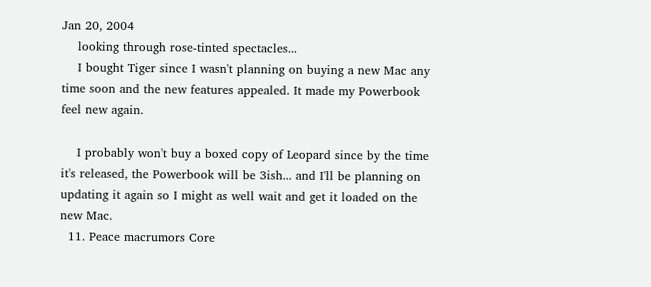Jan 20, 2004
    looking through rose-tinted spectacles...
    I bought Tiger since I wasn't planning on buying a new Mac any time soon and the new features appealed. It made my Powerbook feel new again.

    I probably won't buy a boxed copy of Leopard since by the time it's released, the Powerbook will be 3ish... and I'll be planning on updating it again so I might as well wait and get it loaded on the new Mac.
  11. Peace macrumors Core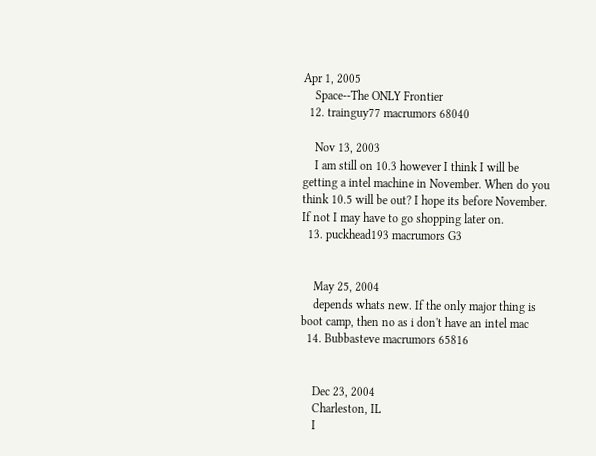Apr 1, 2005
    Space--The ONLY Frontier
  12. trainguy77 macrumors 68040

    Nov 13, 2003
    I am still on 10.3 however I think I will be getting a intel machine in November. When do you think 10.5 will be out? I hope its before November. If not I may have to go shopping later on.
  13. puckhead193 macrumors G3


    May 25, 2004
    depends whats new. If the only major thing is boot camp, then no as i don't have an intel mac
  14. Bubbasteve macrumors 65816


    Dec 23, 2004
    Charleston, IL
    I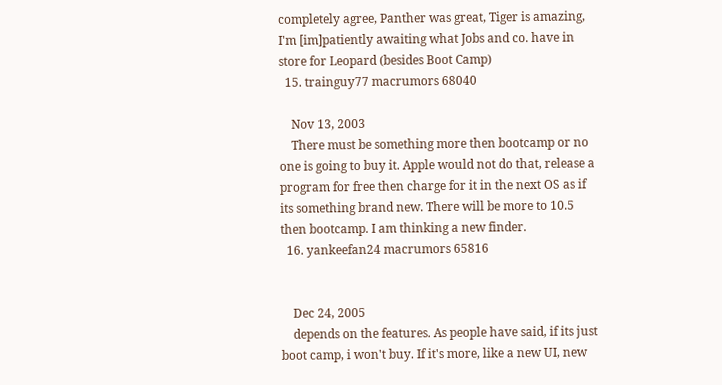completely agree, Panther was great, Tiger is amazing, I'm [im]patiently awaiting what Jobs and co. have in store for Leopard (besides Boot Camp)
  15. trainguy77 macrumors 68040

    Nov 13, 2003
    There must be something more then bootcamp or no one is going to buy it. Apple would not do that, release a program for free then charge for it in the next OS as if its something brand new. There will be more to 10.5 then bootcamp. I am thinking a new finder.
  16. yankeefan24 macrumors 65816


    Dec 24, 2005
    depends on the features. As people have said, if its just boot camp, i won't buy. If it's more, like a new UI, new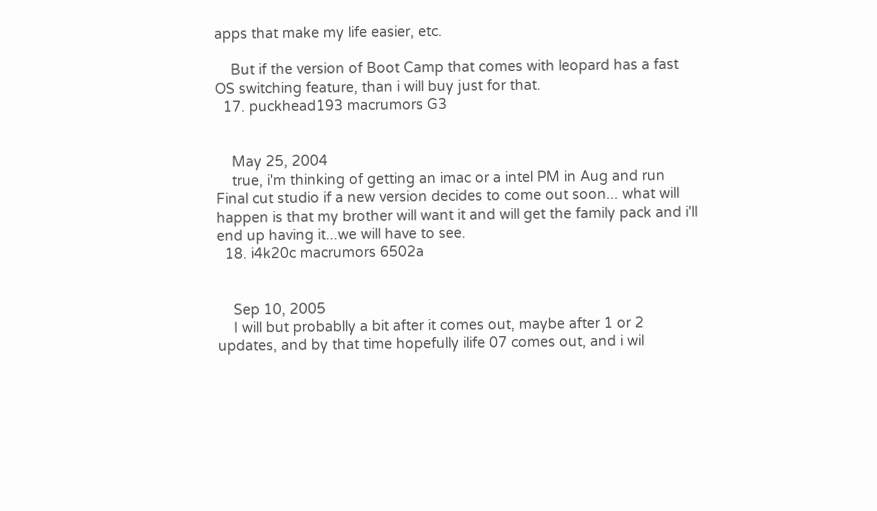apps that make my life easier, etc.

    But if the version of Boot Camp that comes with leopard has a fast OS switching feature, than i will buy just for that.
  17. puckhead193 macrumors G3


    May 25, 2004
    true, i'm thinking of getting an imac or a intel PM in Aug and run Final cut studio if a new version decides to come out soon... what will happen is that my brother will want it and will get the family pack and i'll end up having it...we will have to see.
  18. i4k20c macrumors 6502a


    Sep 10, 2005
    I will but probablly a bit after it comes out, maybe after 1 or 2 updates, and by that time hopefully ilife 07 comes out, and i wil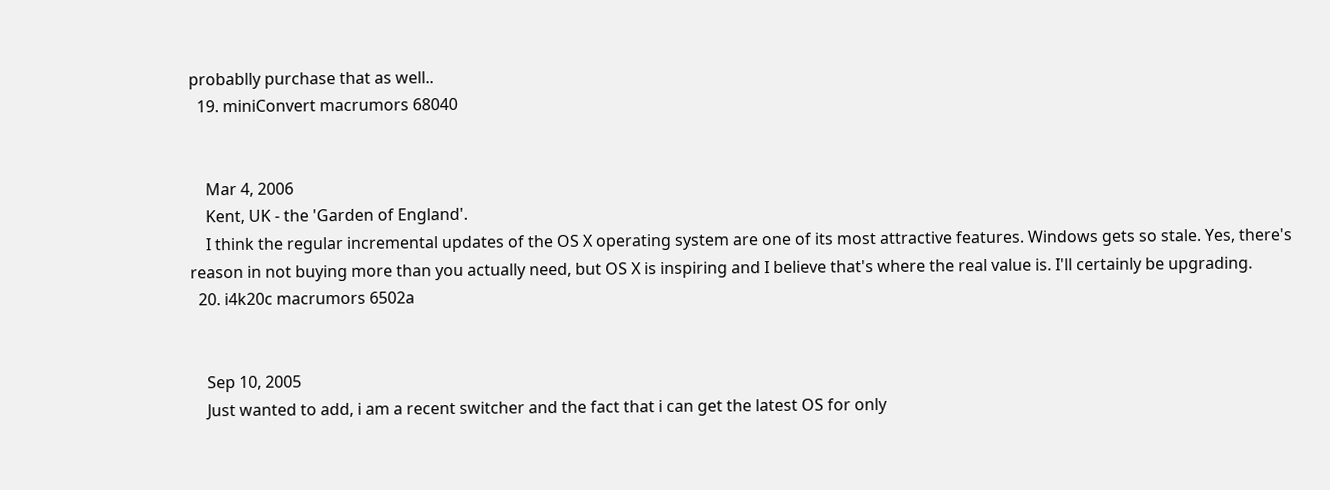probablly purchase that as well..
  19. miniConvert macrumors 68040


    Mar 4, 2006
    Kent, UK - the 'Garden of England'.
    I think the regular incremental updates of the OS X operating system are one of its most attractive features. Windows gets so stale. Yes, there's reason in not buying more than you actually need, but OS X is inspiring and I believe that's where the real value is. I'll certainly be upgrading.
  20. i4k20c macrumors 6502a


    Sep 10, 2005
    Just wanted to add, i am a recent switcher and the fact that i can get the latest OS for only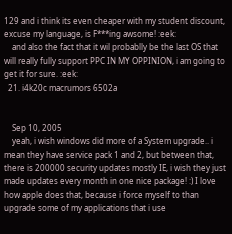129 and i think its even cheaper with my student discount, excuse my language, is F***ing awsome! :eek:
    and also the fact that it wil probablly be the last OS that will really fully support PPC IN MY OPPINION, i am going to get it for sure. :eek:
  21. i4k20c macrumors 6502a


    Sep 10, 2005
    yeah, i wish windows did more of a System upgrade.. i mean they have service pack 1 and 2, but between that, there is 200000 security updates mostly IE, i wish they just made updates every month in one nice package! :) I love how apple does that, because i force myself to than upgrade some of my applications that i use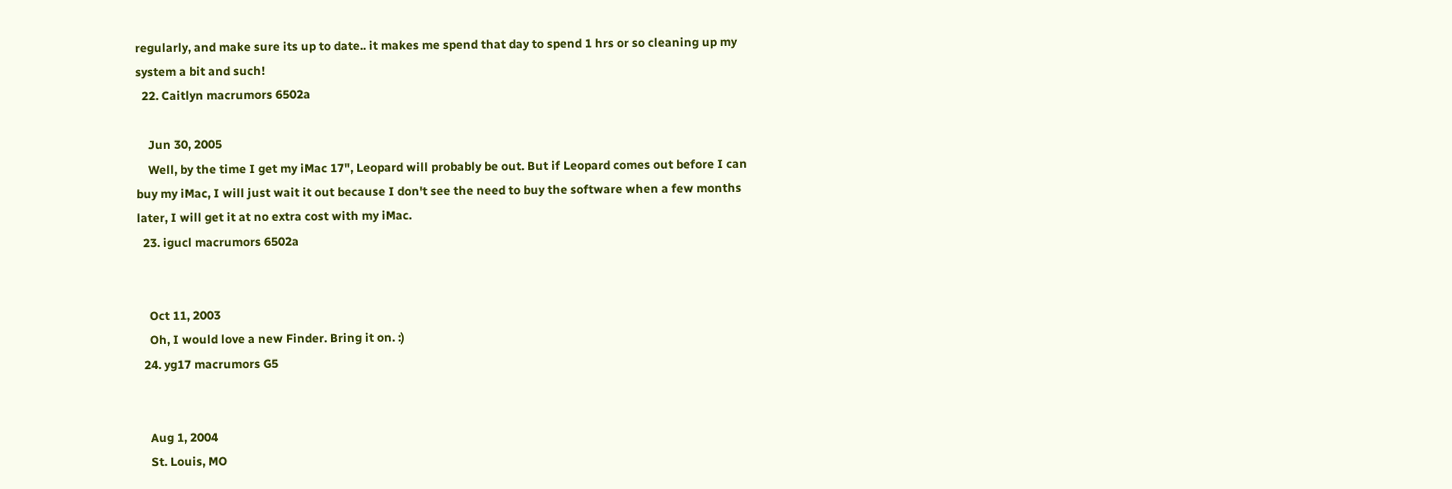regularly, and make sure its up to date.. it makes me spend that day to spend 1 hrs or so cleaning up my system a bit and such!
  22. Caitlyn macrumors 6502a

    Jun 30, 2005
    Well, by the time I get my iMac 17", Leopard will probably be out. But if Leopard comes out before I can buy my iMac, I will just wait it out because I don't see the need to buy the software when a few months later, I will get it at no extra cost with my iMac.
  23. igucl macrumors 6502a


    Oct 11, 2003
    Oh, I would love a new Finder. Bring it on. :)
  24. yg17 macrumors G5


    Aug 1, 2004
    St. Louis, MO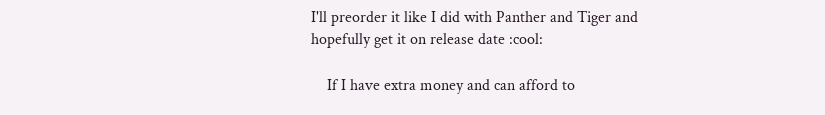I'll preorder it like I did with Panther and Tiger and hopefully get it on release date :cool:

    If I have extra money and can afford to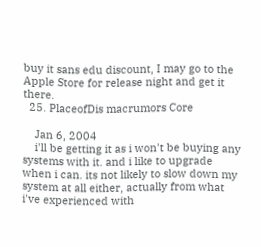buy it sans edu discount, I may go to the Apple Store for release night and get it there.
  25. PlaceofDis macrumors Core

    Jan 6, 2004
    i'll be getting it as i won't be buying any systems with it. and i like to upgrade when i can. its not likely to slow down my system at all either, actually from what i've experienced with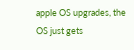apple OS upgrades, the OS just gets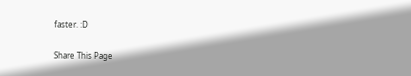faster. :D

Share This Page